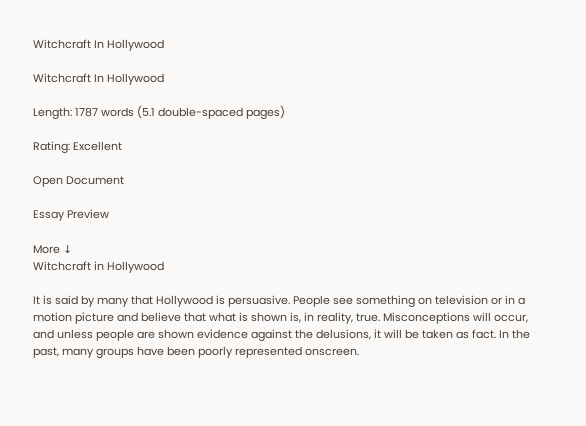Witchcraft In Hollywood

Witchcraft In Hollywood

Length: 1787 words (5.1 double-spaced pages)

Rating: Excellent

Open Document

Essay Preview

More ↓
Witchcraft in Hollywood

It is said by many that Hollywood is persuasive. People see something on television or in a motion picture and believe that what is shown is, in reality, true. Misconceptions will occur, and unless people are shown evidence against the delusions, it will be taken as fact. In the past, many groups have been poorly represented onscreen.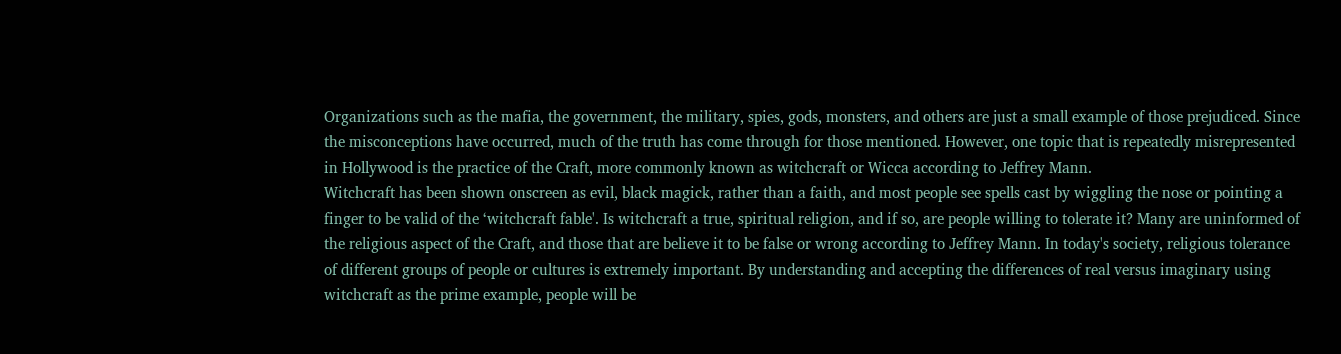Organizations such as the mafia, the government, the military, spies, gods, monsters, and others are just a small example of those prejudiced. Since the misconceptions have occurred, much of the truth has come through for those mentioned. However, one topic that is repeatedly misrepresented in Hollywood is the practice of the Craft, more commonly known as witchcraft or Wicca according to Jeffrey Mann.
Witchcraft has been shown onscreen as evil, black magick, rather than a faith, and most people see spells cast by wiggling the nose or pointing a finger to be valid of the ‘witchcraft fable'. Is witchcraft a true, spiritual religion, and if so, are people willing to tolerate it? Many are uninformed of the religious aspect of the Craft, and those that are believe it to be false or wrong according to Jeffrey Mann. In today's society, religious tolerance of different groups of people or cultures is extremely important. By understanding and accepting the differences of real versus imaginary using witchcraft as the prime example, people will be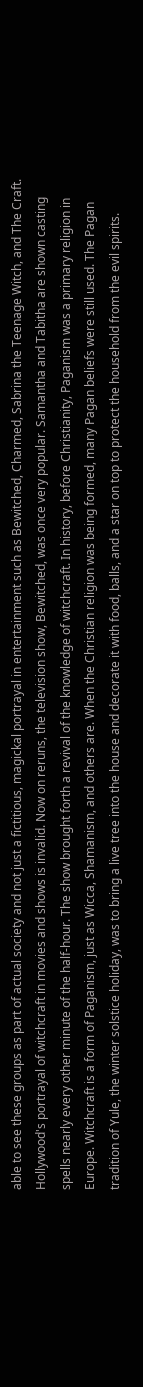able to see these groups as part of actual society and not just a fictitious, magickal portrayal in entertainment such as Bewitched, Charmed, Sabrina the Teenage Witch, and The Craft. Hollywood's portrayal of witchcraft in movies and shows is invalid. Now on reruns, the television show, Bewitched, was once very popular. Samantha and Tabitha are shown casting spells nearly every other minute of the half-hour. The show brought forth a revival of the knowledge of witchcraft. In history, before Christianity, Paganism was a primary religion in Europe. Witchcraft is a form of Paganism, just as Wicca, Shamanism, and others are. When the Christian religion was being formed, many Pagan beliefs were still used. The Pagan tradition of Yule, the winter solstice holiday, was to bring a live tree into the house and decorate it with food, balls, and a star on top to protect the household from the evil spirits.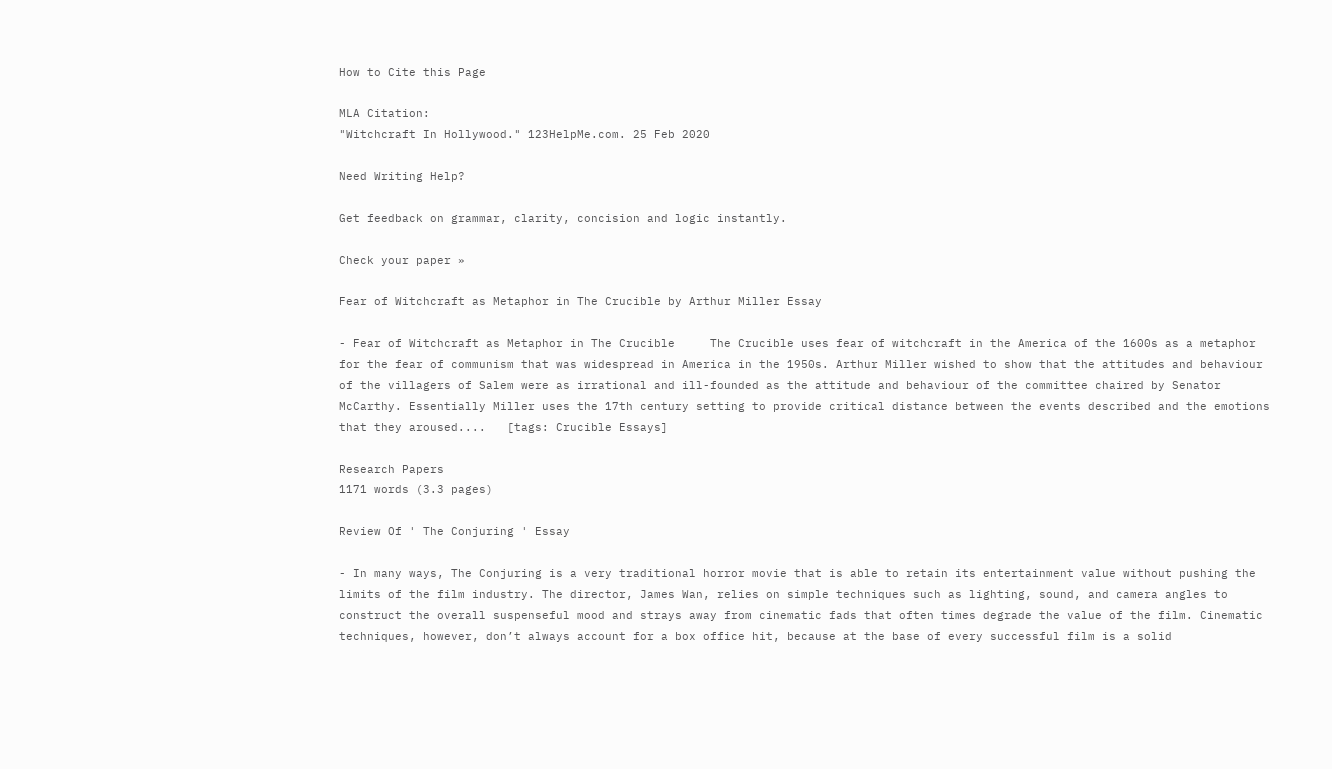How to Cite this Page

MLA Citation:
"Witchcraft In Hollywood." 123HelpMe.com. 25 Feb 2020

Need Writing Help?

Get feedback on grammar, clarity, concision and logic instantly.

Check your paper »

Fear of Witchcraft as Metaphor in The Crucible by Arthur Miller Essay

- Fear of Witchcraft as Metaphor in The Crucible     The Crucible uses fear of witchcraft in the America of the 1600s as a metaphor for the fear of communism that was widespread in America in the 1950s. Arthur Miller wished to show that the attitudes and behaviour of the villagers of Salem were as irrational and ill-founded as the attitude and behaviour of the committee chaired by Senator McCarthy. Essentially Miller uses the 17th century setting to provide critical distance between the events described and the emotions that they aroused....   [tags: Crucible Essays]

Research Papers
1171 words (3.3 pages)

Review Of ' The Conjuring ' Essay

- In many ways, The Conjuring is a very traditional horror movie that is able to retain its entertainment value without pushing the limits of the film industry. The director, James Wan, relies on simple techniques such as lighting, sound, and camera angles to construct the overall suspenseful mood and strays away from cinematic fads that often times degrade the value of the film. Cinematic techniques, however, don’t always account for a box office hit, because at the base of every successful film is a solid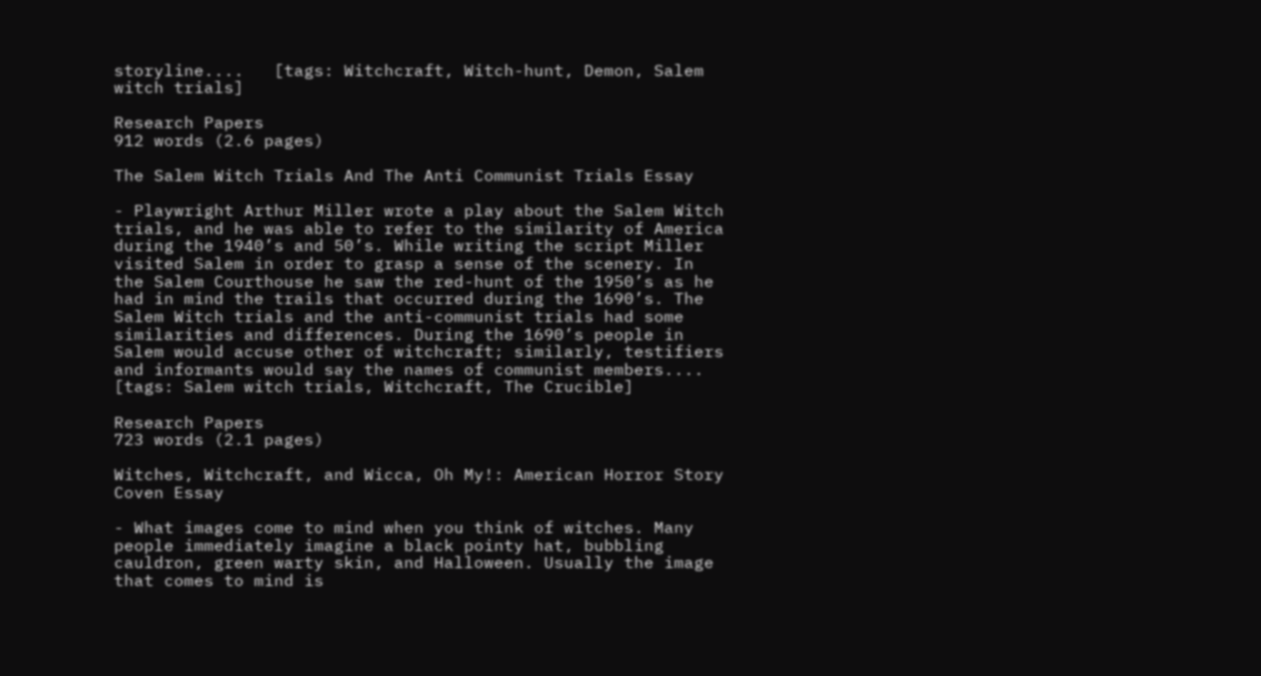storyline....   [tags: Witchcraft, Witch-hunt, Demon, Salem witch trials]

Research Papers
912 words (2.6 pages)

The Salem Witch Trials And The Anti Communist Trials Essay

- Playwright Arthur Miller wrote a play about the Salem Witch trials, and he was able to refer to the similarity of America during the 1940’s and 50’s. While writing the script Miller visited Salem in order to grasp a sense of the scenery. In the Salem Courthouse he saw the red-hunt of the 1950’s as he had in mind the trails that occurred during the 1690’s. The Salem Witch trials and the anti-communist trials had some similarities and differences. During the 1690’s people in Salem would accuse other of witchcraft; similarly, testifiers and informants would say the names of communist members....   [tags: Salem witch trials, Witchcraft, The Crucible]

Research Papers
723 words (2.1 pages)

Witches, Witchcraft, and Wicca, Oh My!: American Horror Story Coven Essay

- What images come to mind when you think of witches. Many people immediately imagine a black pointy hat, bubbling cauldron, green warty skin, and Halloween. Usually the image that comes to mind is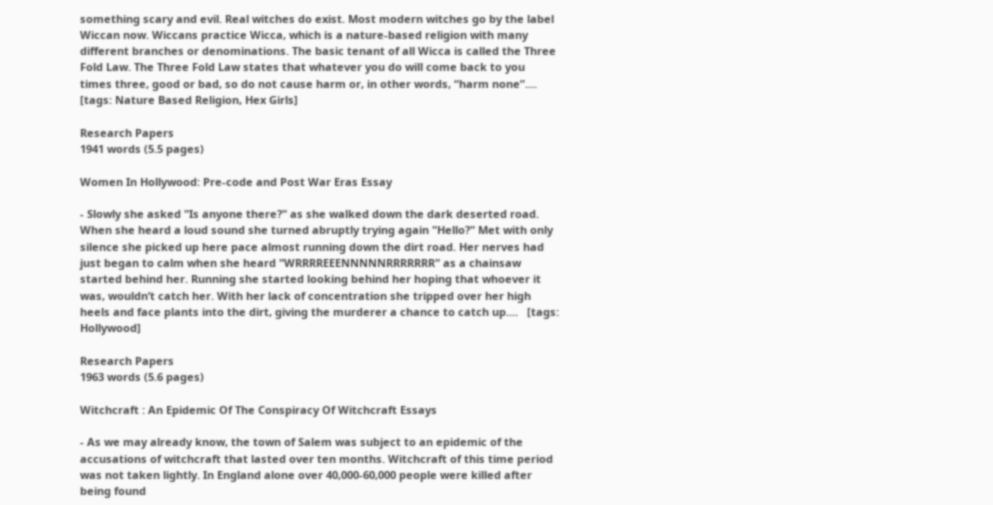something scary and evil. Real witches do exist. Most modern witches go by the label Wiccan now. Wiccans practice Wicca, which is a nature-based religion with many different branches or denominations. The basic tenant of all Wicca is called the Three Fold Law. The Three Fold Law states that whatever you do will come back to you times three, good or bad, so do not cause harm or, in other words, “harm none”....   [tags: Nature Based Religion, Hex Girls]

Research Papers
1941 words (5.5 pages)

Women In Hollywood: Pre-code and Post War Eras Essay

- Slowly she asked "Is anyone there?" as she walked down the dark deserted road. When she heard a loud sound she turned abruptly trying again "Hello?" Met with only silence she picked up here pace almost running down the dirt road. Her nerves had just began to calm when she heard "WRRRREEENNNNNRRRRRRR" as a chainsaw started behind her. Running she started looking behind her hoping that whoever it was, wouldn’t catch her. With her lack of concentration she tripped over her high heels and face plants into the dirt, giving the murderer a chance to catch up....   [tags: Hollywood]

Research Papers
1963 words (5.6 pages)

Witchcraft : An Epidemic Of The Conspiracy Of Witchcraft Essays

- As we may already know, the town of Salem was subject to an epidemic of the accusations of witchcraft that lasted over ten months. Witchcraft of this time period was not taken lightly. In England alone over 40,000-60,000 people were killed after being found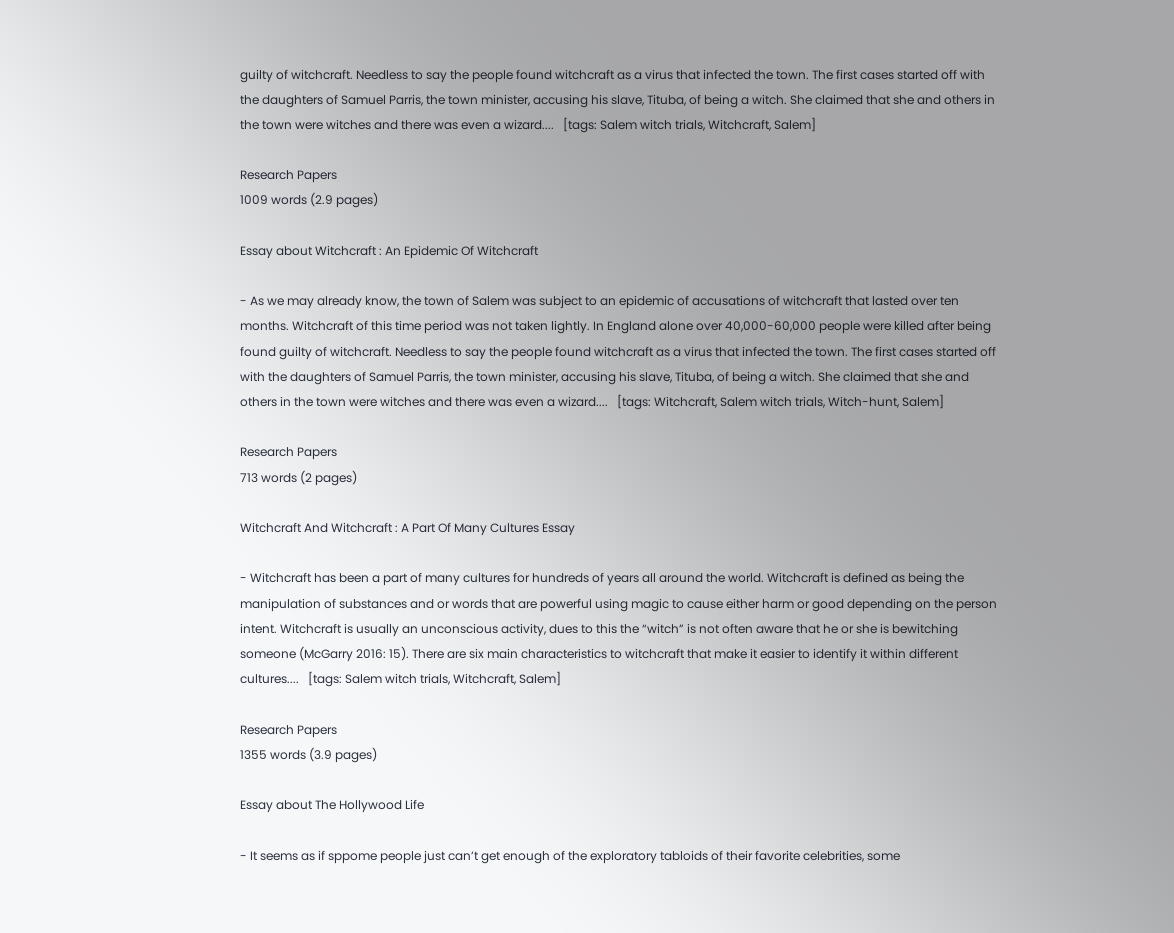guilty of witchcraft. Needless to say the people found witchcraft as a virus that infected the town. The first cases started off with the daughters of Samuel Parris, the town minister, accusing his slave, Tituba, of being a witch. She claimed that she and others in the town were witches and there was even a wizard....   [tags: Salem witch trials, Witchcraft, Salem]

Research Papers
1009 words (2.9 pages)

Essay about Witchcraft : An Epidemic Of Witchcraft

- As we may already know, the town of Salem was subject to an epidemic of accusations of witchcraft that lasted over ten months. Witchcraft of this time period was not taken lightly. In England alone over 40,000-60,000 people were killed after being found guilty of witchcraft. Needless to say the people found witchcraft as a virus that infected the town. The first cases started off with the daughters of Samuel Parris, the town minister, accusing his slave, Tituba, of being a witch. She claimed that she and others in the town were witches and there was even a wizard....   [tags: Witchcraft, Salem witch trials, Witch-hunt, Salem]

Research Papers
713 words (2 pages)

Witchcraft And Witchcraft : A Part Of Many Cultures Essay

- Witchcraft has been a part of many cultures for hundreds of years all around the world. Witchcraft is defined as being the manipulation of substances and or words that are powerful using magic to cause either harm or good depending on the person intent. Witchcraft is usually an unconscious activity, dues to this the “witch” is not often aware that he or she is bewitching someone (McGarry 2016: 15). There are six main characteristics to witchcraft that make it easier to identify it within different cultures....   [tags: Salem witch trials, Witchcraft, Salem]

Research Papers
1355 words (3.9 pages)

Essay about The Hollywood Life

- It seems as if sppome people just can’t get enough of the exploratory tabloids of their favorite celebrities, some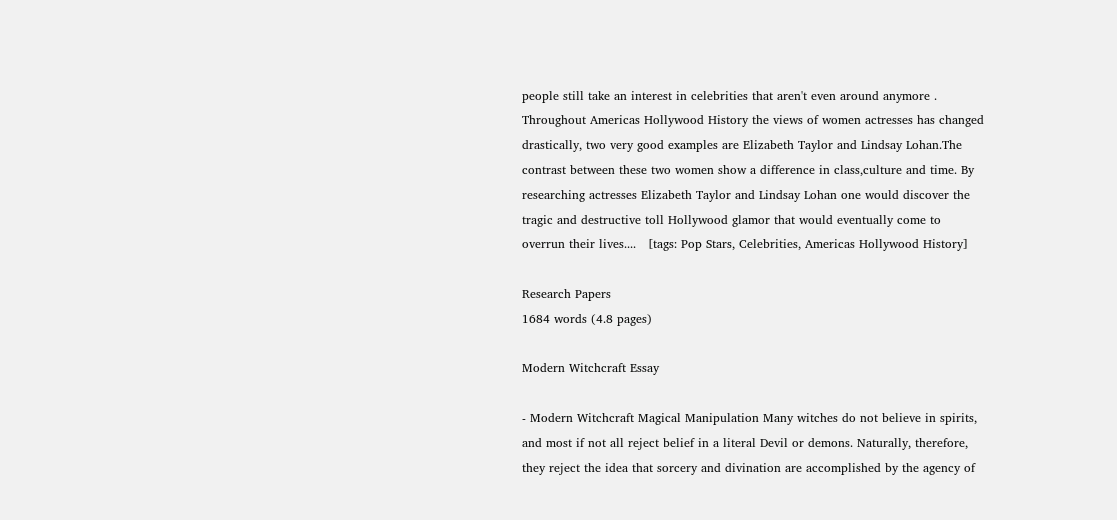people still take an interest in celebrities that aren't even around anymore . Throughout Americas Hollywood History the views of women actresses has changed drastically, two very good examples are Elizabeth Taylor and Lindsay Lohan.The contrast between these two women show a difference in class,culture and time. By researching actresses Elizabeth Taylor and Lindsay Lohan one would discover the tragic and destructive toll Hollywood glamor that would eventually come to overrun their lives....   [tags: Pop Stars, Celebrities, Americas Hollywood History]

Research Papers
1684 words (4.8 pages)

Modern Witchcraft Essay

- Modern Witchcraft Magical Manipulation Many witches do not believe in spirits, and most if not all reject belief in a literal Devil or demons. Naturally, therefore, they reject the idea that sorcery and divination are accomplished by the agency of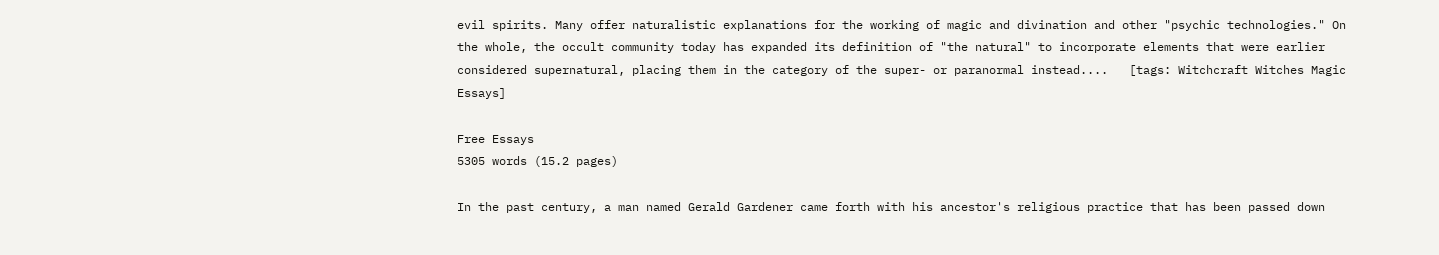evil spirits. Many offer naturalistic explanations for the working of magic and divination and other "psychic technologies." On the whole, the occult community today has expanded its definition of "the natural" to incorporate elements that were earlier considered supernatural, placing them in the category of the super- or paranormal instead....   [tags: Witchcraft Witches Magic Essays]

Free Essays
5305 words (15.2 pages)

In the past century, a man named Gerald Gardener came forth with his ancestor's religious practice that has been passed down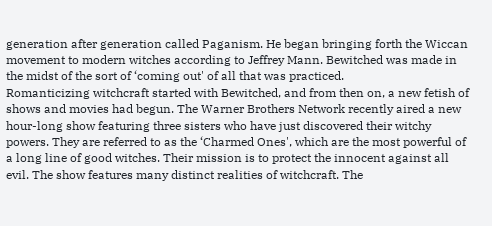generation after generation called Paganism. He began bringing forth the Wiccan movement to modern witches according to Jeffrey Mann. Bewitched was made in the midst of the sort of ‘coming out' of all that was practiced.
Romanticizing witchcraft started with Bewitched, and from then on, a new fetish of shows and movies had begun. The Warner Brothers Network recently aired a new hour-long show featuring three sisters who have just discovered their witchy powers. They are referred to as the ‘Charmed Ones', which are the most powerful of a long line of good witches. Their mission is to protect the innocent against all evil. The show features many distinct realities of witchcraft. The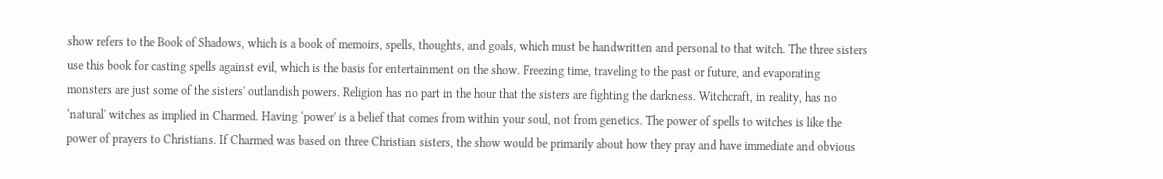show refers to the Book of Shadows, which is a book of memoirs, spells, thoughts, and goals, which must be handwritten and personal to that witch. The three sisters use this book for casting spells against evil, which is the basis for entertainment on the show. Freezing time, traveling to the past or future, and evaporating monsters are just some of the sisters' outlandish powers. Religion has no part in the hour that the sisters are fighting the darkness. Witchcraft, in reality, has no ‘natural' witches as implied in Charmed. Having ‘power' is a belief that comes from within your soul, not from genetics. The power of spells to witches is like the power of prayers to Christians. If Charmed was based on three Christian sisters, the show would be primarily about how they pray and have immediate and obvious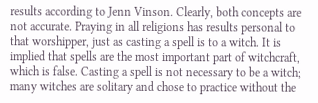results according to Jenn Vinson. Clearly, both concepts are not accurate. Praying in all religions has results personal to that worshipper, just as casting a spell is to a witch. It is implied that spells are the most important part of witchcraft, which is false. Casting a spell is not necessary to be a witch; many witches are solitary and chose to practice without the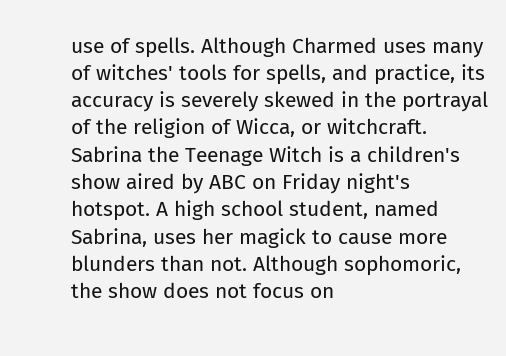use of spells. Although Charmed uses many of witches' tools for spells, and practice, its accuracy is severely skewed in the portrayal of the religion of Wicca, or witchcraft. Sabrina the Teenage Witch is a children's show aired by ABC on Friday night's hotspot. A high school student, named Sabrina, uses her magick to cause more blunders than not. Although sophomoric, the show does not focus on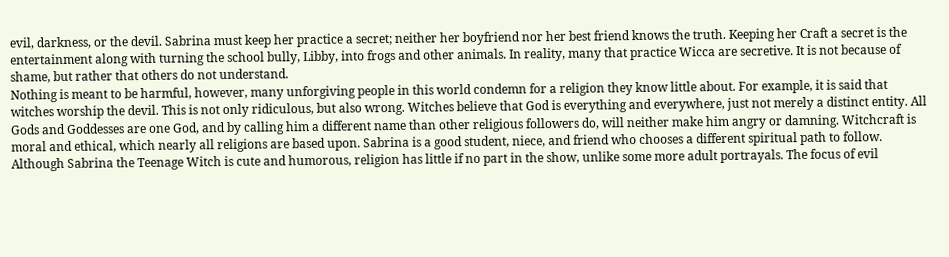evil, darkness, or the devil. Sabrina must keep her practice a secret; neither her boyfriend nor her best friend knows the truth. Keeping her Craft a secret is the entertainment along with turning the school bully, Libby, into frogs and other animals. In reality, many that practice Wicca are secretive. It is not because of shame, but rather that others do not understand.
Nothing is meant to be harmful, however, many unforgiving people in this world condemn for a religion they know little about. For example, it is said that witches worship the devil. This is not only ridiculous, but also wrong. Witches believe that God is everything and everywhere, just not merely a distinct entity. All Gods and Goddesses are one God, and by calling him a different name than other religious followers do, will neither make him angry or damning. Witchcraft is moral and ethical, which nearly all religions are based upon. Sabrina is a good student, niece, and friend who chooses a different spiritual path to follow. Although Sabrina the Teenage Witch is cute and humorous, religion has little if no part in the show, unlike some more adult portrayals. The focus of evil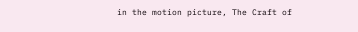in the motion picture, The Craft of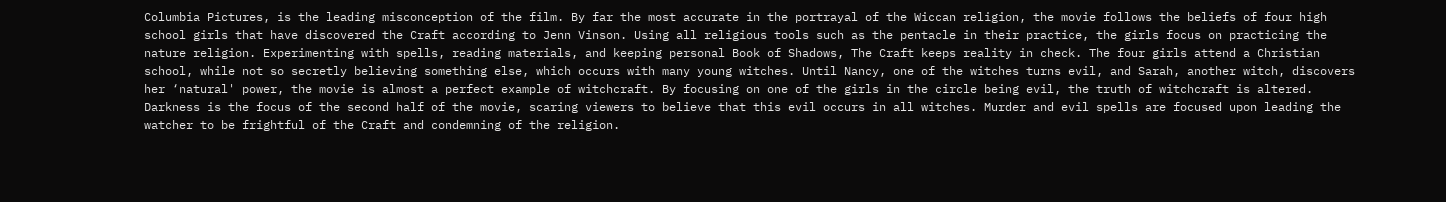Columbia Pictures, is the leading misconception of the film. By far the most accurate in the portrayal of the Wiccan religion, the movie follows the beliefs of four high school girls that have discovered the Craft according to Jenn Vinson. Using all religious tools such as the pentacle in their practice, the girls focus on practicing the nature religion. Experimenting with spells, reading materials, and keeping personal Book of Shadows, The Craft keeps reality in check. The four girls attend a Christian school, while not so secretly believing something else, which occurs with many young witches. Until Nancy, one of the witches turns evil, and Sarah, another witch, discovers her ‘natural' power, the movie is almost a perfect example of witchcraft. By focusing on one of the girls in the circle being evil, the truth of witchcraft is altered. Darkness is the focus of the second half of the movie, scaring viewers to believe that this evil occurs in all witches. Murder and evil spells are focused upon leading the watcher to be frightful of the Craft and condemning of the religion.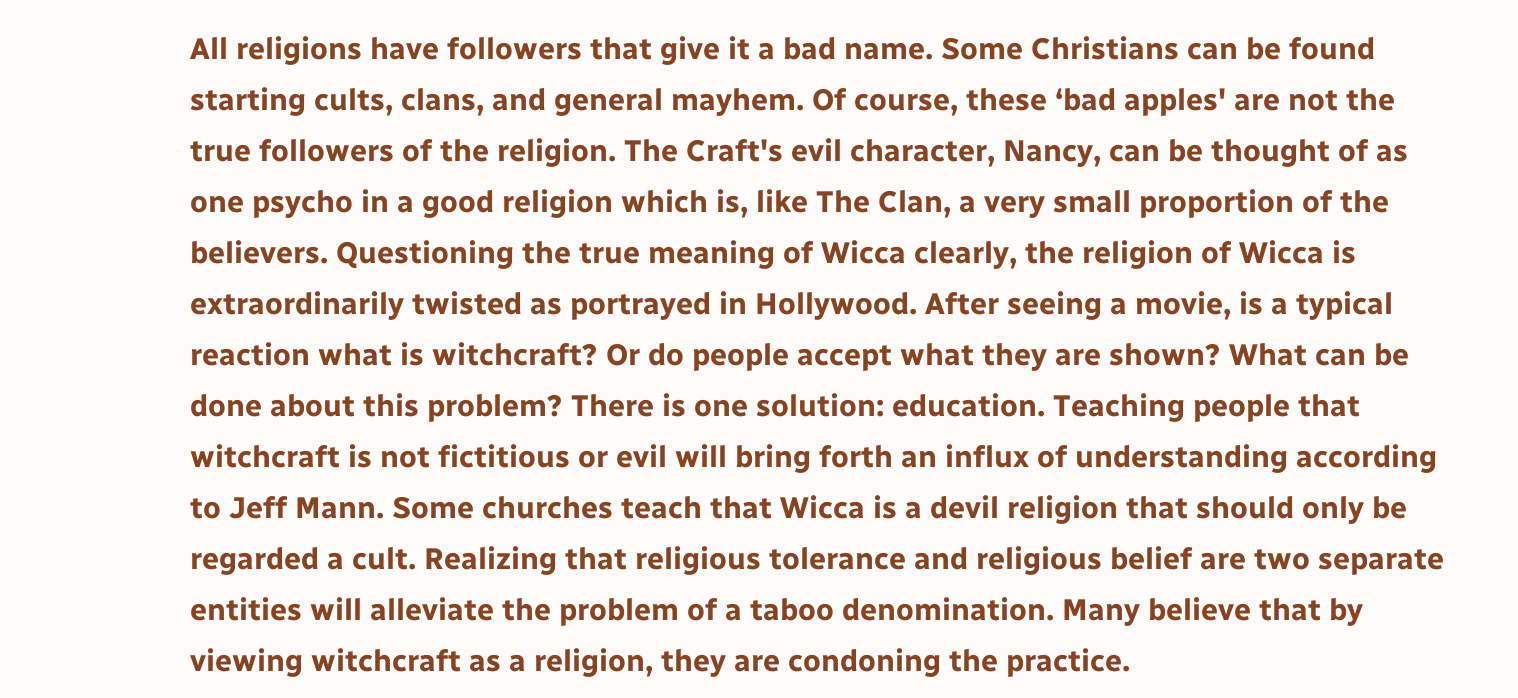All religions have followers that give it a bad name. Some Christians can be found starting cults, clans, and general mayhem. Of course, these ‘bad apples' are not the true followers of the religion. The Craft's evil character, Nancy, can be thought of as one psycho in a good religion which is, like The Clan, a very small proportion of the believers. Questioning the true meaning of Wicca clearly, the religion of Wicca is extraordinarily twisted as portrayed in Hollywood. After seeing a movie, is a typical reaction what is witchcraft? Or do people accept what they are shown? What can be done about this problem? There is one solution: education. Teaching people that witchcraft is not fictitious or evil will bring forth an influx of understanding according to Jeff Mann. Some churches teach that Wicca is a devil religion that should only be regarded a cult. Realizing that religious tolerance and religious belief are two separate entities will alleviate the problem of a taboo denomination. Many believe that by viewing witchcraft as a religion, they are condoning the practice.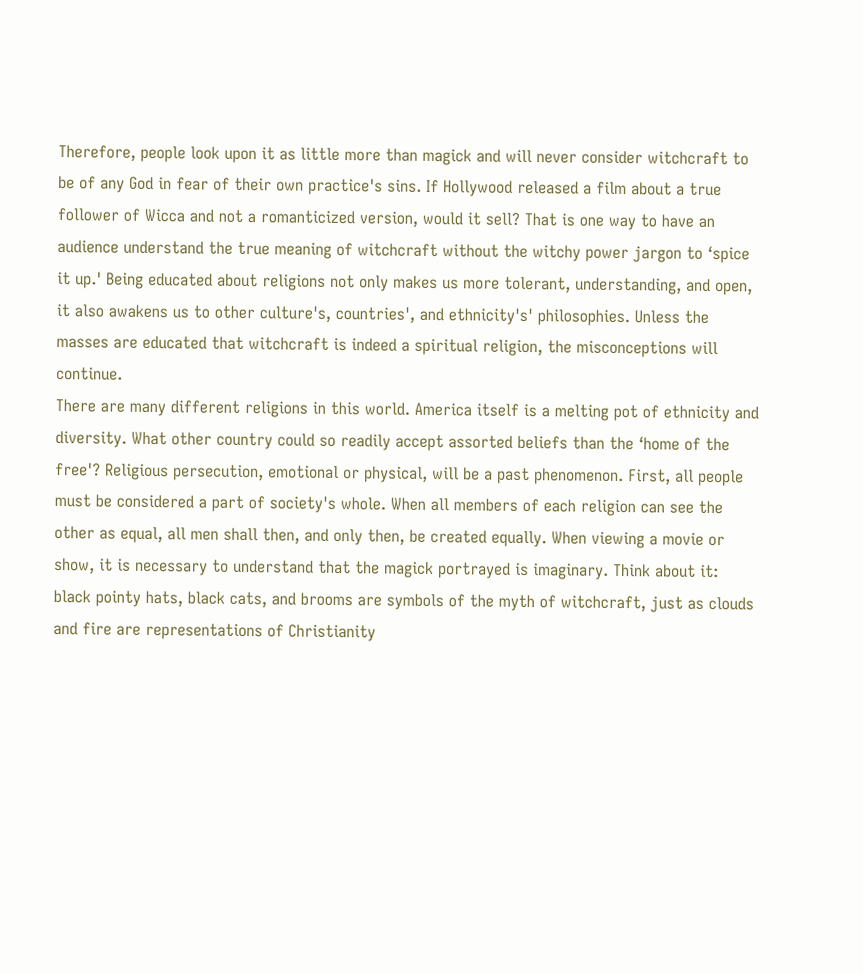Therefore, people look upon it as little more than magick and will never consider witchcraft to be of any God in fear of their own practice's sins. If Hollywood released a film about a true follower of Wicca and not a romanticized version, would it sell? That is one way to have an audience understand the true meaning of witchcraft without the witchy power jargon to ‘spice it up.' Being educated about religions not only makes us more tolerant, understanding, and open, it also awakens us to other culture's, countries', and ethnicity's' philosophies. Unless the masses are educated that witchcraft is indeed a spiritual religion, the misconceptions will continue.
There are many different religions in this world. America itself is a melting pot of ethnicity and diversity. What other country could so readily accept assorted beliefs than the ‘home of the free'? Religious persecution, emotional or physical, will be a past phenomenon. First, all people must be considered a part of society's whole. When all members of each religion can see the other as equal, all men shall then, and only then, be created equally. When viewing a movie or show, it is necessary to understand that the magick portrayed is imaginary. Think about it: black pointy hats, black cats, and brooms are symbols of the myth of witchcraft, just as clouds and fire are representations of Christianity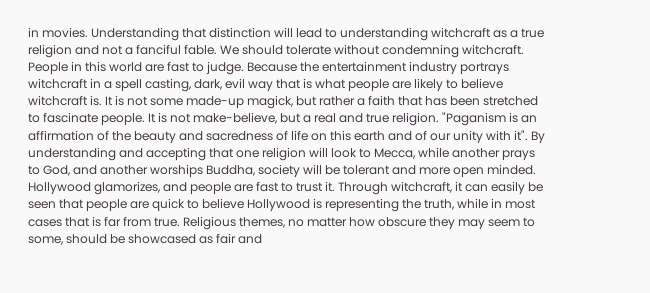in movies. Understanding that distinction will lead to understanding witchcraft as a true religion and not a fanciful fable. We should tolerate without condemning witchcraft. People in this world are fast to judge. Because the entertainment industry portrays witchcraft in a spell casting, dark, evil way that is what people are likely to believe witchcraft is. It is not some made-up magick, but rather a faith that has been stretched to fascinate people. It is not make-believe, but a real and true religion. "Paganism is an affirmation of the beauty and sacredness of life on this earth and of our unity with it". By understanding and accepting that one religion will look to Mecca, while another prays to God, and another worships Buddha, society will be tolerant and more open minded. Hollywood glamorizes, and people are fast to trust it. Through witchcraft, it can easily be seen that people are quick to believe Hollywood is representing the truth, while in most cases that is far from true. Religious themes, no matter how obscure they may seem to some, should be showcased as fair and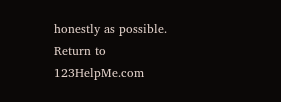honestly as possible.
Return to 123HelpMe.com